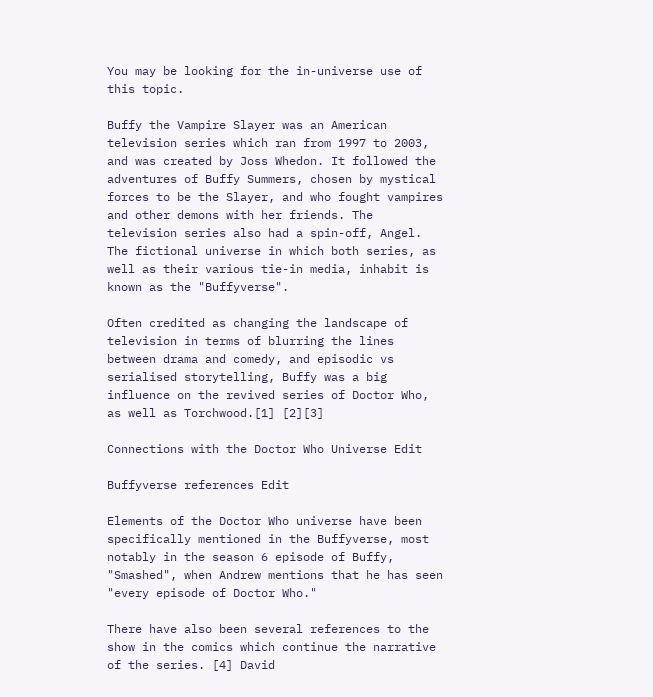You may be looking for the in-universe use of this topic.

Buffy the Vampire Slayer was an American television series which ran from 1997 to 2003, and was created by Joss Whedon. It followed the adventures of Buffy Summers, chosen by mystical forces to be the Slayer, and who fought vampires and other demons with her friends. The television series also had a spin-off, Angel. The fictional universe in which both series, as well as their various tie-in media, inhabit is known as the "Buffyverse".

Often credited as changing the landscape of television in terms of blurring the lines between drama and comedy, and episodic vs serialised storytelling, Buffy was a big influence on the revived series of Doctor Who, as well as Torchwood.[1] [2][3]

Connections with the Doctor Who Universe Edit

Buffyverse references Edit

Elements of the Doctor Who universe have been specifically mentioned in the Buffyverse, most notably in the season 6 episode of Buffy, "Smashed", when Andrew mentions that he has seen "every episode of Doctor Who."

There have also been several references to the show in the comics which continue the narrative of the series. [4] David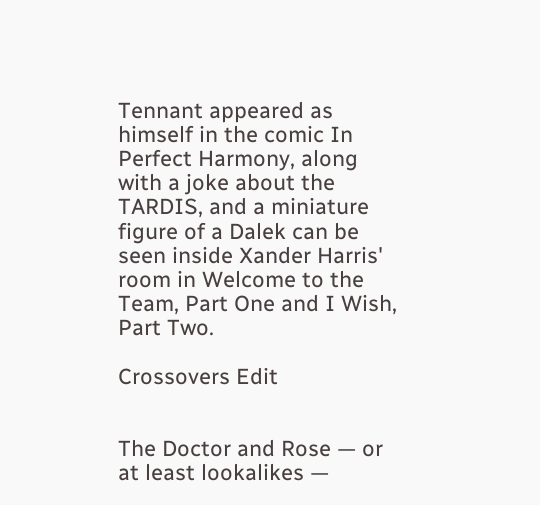Tennant appeared as himself in the comic In Perfect Harmony, along with a joke about the TARDIS, and a miniature figure of a Dalek can be seen inside Xander Harris' room in Welcome to the Team, Part One and I Wish, Part Two.

Crossovers Edit


The Doctor and Rose — or at least lookalikes —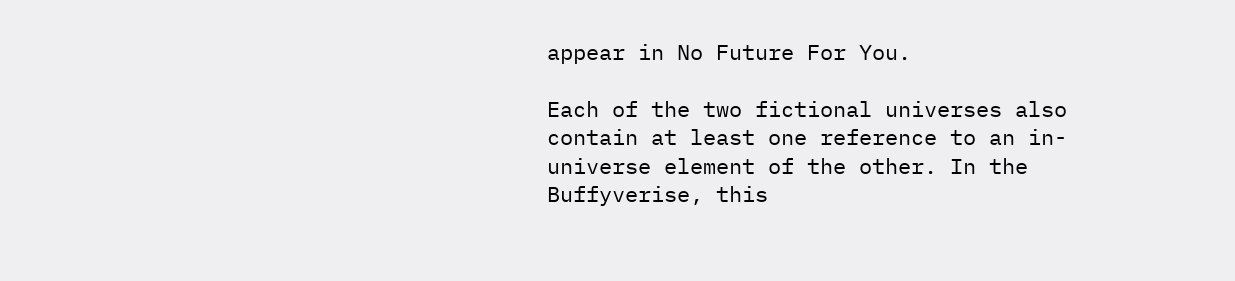appear in No Future For You.

Each of the two fictional universes also contain at least one reference to an in-universe element of the other. In the Buffyverise, this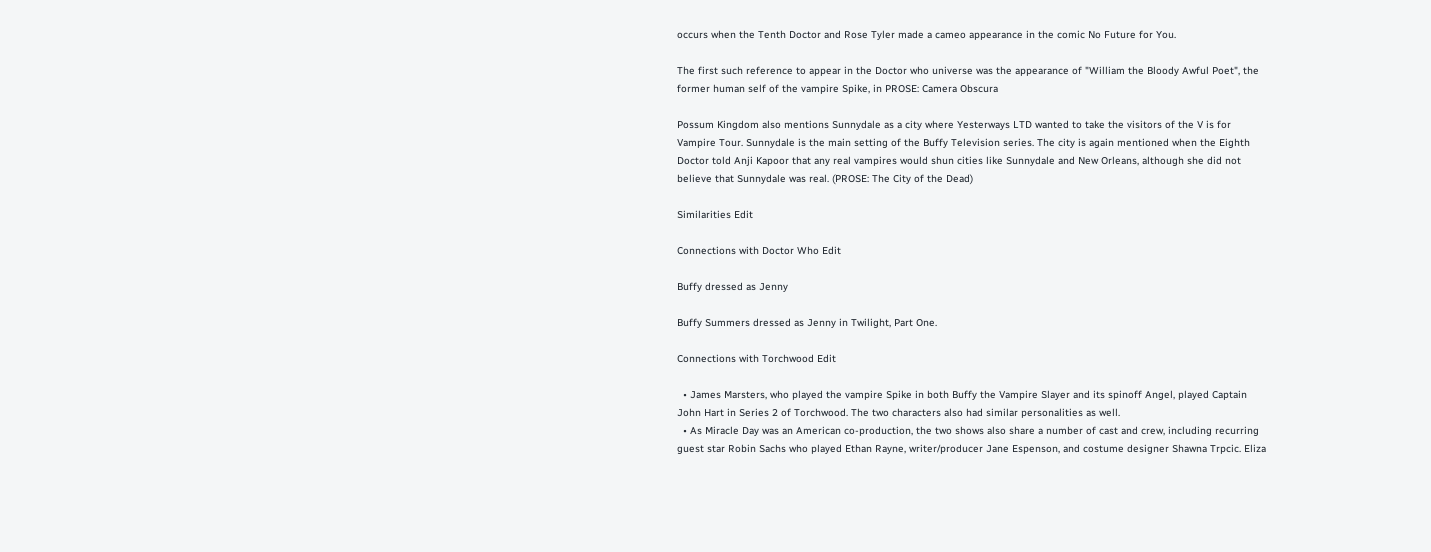occurs when the Tenth Doctor and Rose Tyler made a cameo appearance in the comic No Future for You.

The first such reference to appear in the Doctor who universe was the appearance of "William the Bloody Awful Poet", the former human self of the vampire Spike, in PROSE: Camera Obscura

Possum Kingdom also mentions Sunnydale as a city where Yesterways LTD wanted to take the visitors of the V is for Vampire Tour. Sunnydale is the main setting of the Buffy Television series. The city is again mentioned when the Eighth Doctor told Anji Kapoor that any real vampires would shun cities like Sunnydale and New Orleans, although she did not believe that Sunnydale was real. (PROSE: The City of the Dead)

Similarities Edit

Connections with Doctor Who Edit

Buffy dressed as Jenny

Buffy Summers dressed as Jenny in Twilight, Part One.

Connections with Torchwood Edit

  • James Marsters, who played the vampire Spike in both Buffy the Vampire Slayer and its spinoff Angel, played Captain John Hart in Series 2 of Torchwood. The two characters also had similar personalities as well.
  • As Miracle Day was an American co-production, the two shows also share a number of cast and crew, including recurring guest star Robin Sachs who played Ethan Rayne, writer/producer Jane Espenson, and costume designer Shawna Trpcic. Eliza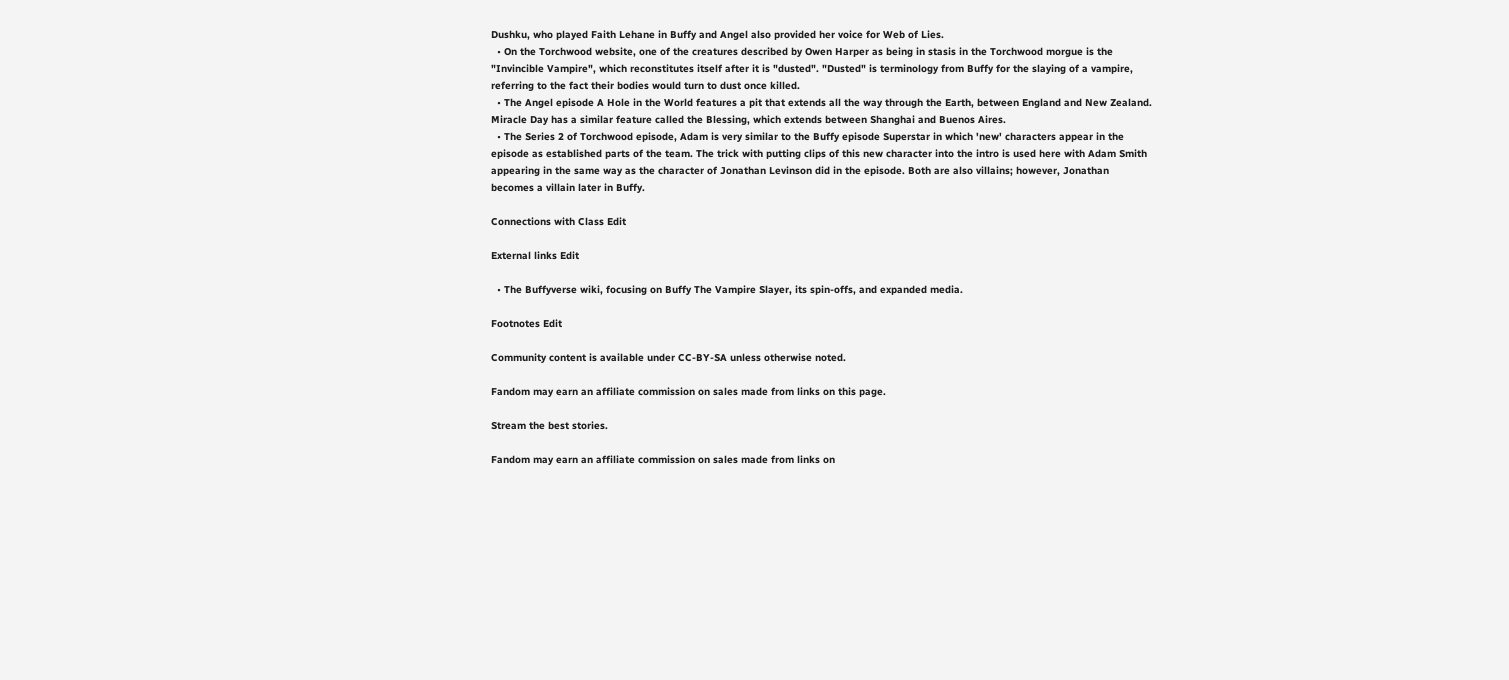Dushku, who played Faith Lehane in Buffy and Angel also provided her voice for Web of Lies.
  • On the Torchwood website, one of the creatures described by Owen Harper as being in stasis in the Torchwood morgue is the "Invincible Vampire", which reconstitutes itself after it is "dusted". "Dusted" is terminology from Buffy for the slaying of a vampire, referring to the fact their bodies would turn to dust once killed.
  • The Angel episode A Hole in the World features a pit that extends all the way through the Earth, between England and New Zealand. Miracle Day has a similar feature called the Blessing, which extends between Shanghai and Buenos Aires.
  • The Series 2 of Torchwood episode, Adam is very similar to the Buffy episode Superstar in which 'new' characters appear in the episode as established parts of the team. The trick with putting clips of this new character into the intro is used here with Adam Smith appearing in the same way as the character of Jonathan Levinson did in the episode. Both are also villains; however, Jonathan becomes a villain later in Buffy.

Connections with Class Edit

External links Edit

  • The Buffyverse wiki, focusing on Buffy The Vampire Slayer, its spin-offs, and expanded media.

Footnotes Edit

Community content is available under CC-BY-SA unless otherwise noted.

Fandom may earn an affiliate commission on sales made from links on this page.

Stream the best stories.

Fandom may earn an affiliate commission on sales made from links on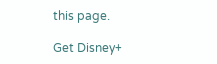this page.

Get Disney+